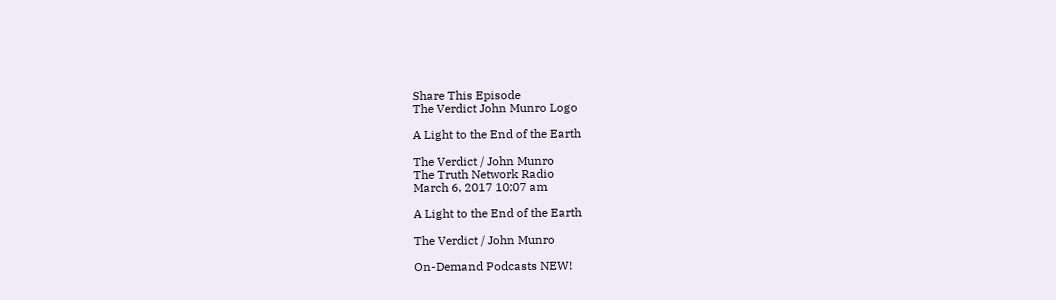Share This Episode
The Verdict John Munro Logo

A Light to the End of the Earth

The Verdict / John Munro
The Truth Network Radio
March 6, 2017 10:07 am

A Light to the End of the Earth

The Verdict / John Munro

On-Demand Podcasts NEW!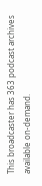This broadcaster has 363 podcast archives available on-demand.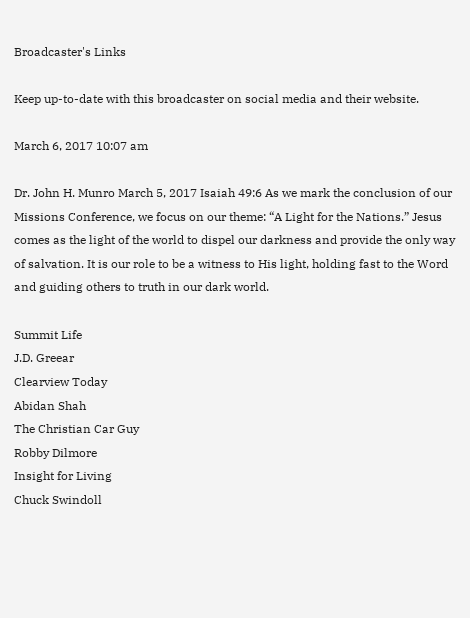Broadcaster's Links

Keep up-to-date with this broadcaster on social media and their website.

March 6, 2017 10:07 am

Dr. John H. Munro March 5, 2017 Isaiah 49:6 As we mark the conclusion of our Missions Conference, we focus on our theme: “A Light for the Nations.” Jesus comes as the light of the world to dispel our darkness and provide the only way of salvation. It is our role to be a witness to His light, holding fast to the Word and guiding others to truth in our dark world.

Summit Life
J.D. Greear
Clearview Today
Abidan Shah
The Christian Car Guy
Robby Dilmore
Insight for Living
Chuck Swindoll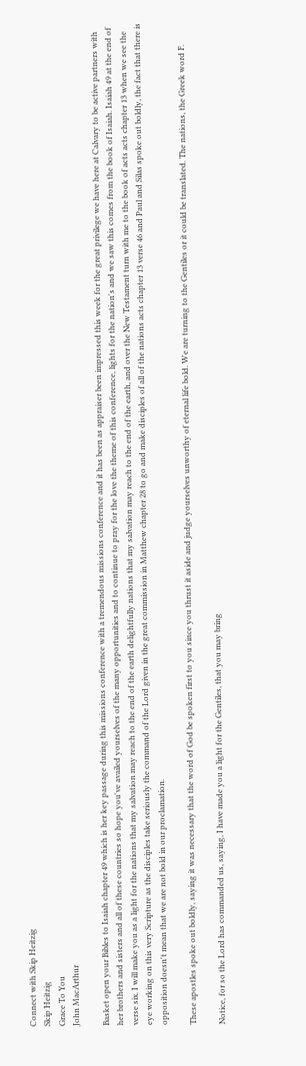Connect with Skip Heitzig
Skip Heitzig
Grace To You
John MacArthur

Basket open your Bibles to Isaiah chapter 49 which is her key passage during this missions conference with a tremendous missions conference and it has been as appraiser been impressed this week for the great privilege we have here at Calvary to be active partners with her brothers and sisters and all of these countries so hope you've availed yourselves of the many opportunities and to continue to pray for the love the theme of this conference, lights for the nation's and we saw this comes from the book of Isaiah. Isaiah 49 at the end of verse six. I will make you as a light for the nations that my salvation may reach to the end of the earth delightfully nations that my salvation may reach to the end of the earth, and over the New Testament turn with me to the book of acts acts chapter 13 when we see the eye working on this very Scripture as the disciples take seriously the command of the Lord given in the great commission in Matthew chapter 28 to go and make disciples of all of the nations acts chapter 13 verse 46 and Paul and Silas spoke out boldly, the fact that there is opposition doesn't mean that we are not bold in our proclamation.

These apostles spoke out boldly, saying it was necessary that the word of God be spoken first to you since you thrust it aside and judge yourselves unworthy of eternal life bold. We are turning to the Gentiles or it could be translated. The nations, the Greek word F.

Notice, for so the Lord has commanded us, saying, I have made you a light for the Gentiles, that you may bring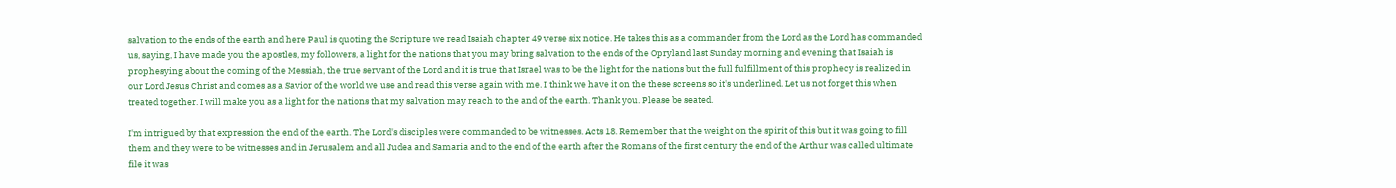salvation to the ends of the earth and here Paul is quoting the Scripture we read Isaiah chapter 49 verse six notice. He takes this as a commander from the Lord as the Lord has commanded us, saying, I have made you the apostles, my followers, a light for the nations that you may bring salvation to the ends of the Opryland last Sunday morning and evening that Isaiah is prophesying about the coming of the Messiah, the true servant of the Lord and it is true that Israel was to be the light for the nations but the full fulfillment of this prophecy is realized in our Lord Jesus Christ and comes as a Savior of the world we use and read this verse again with me. I think we have it on the these screens so it's underlined. Let us not forget this when treated together. I will make you as a light for the nations that my salvation may reach to the and of the earth. Thank you. Please be seated.

I'm intrigued by that expression the end of the earth. The Lord's disciples were commanded to be witnesses. Acts 18. Remember that the weight on the spirit of this but it was going to fill them and they were to be witnesses and in Jerusalem and all Judea and Samaria and to the end of the earth after the Romans of the first century the end of the Arthur was called ultimate file it was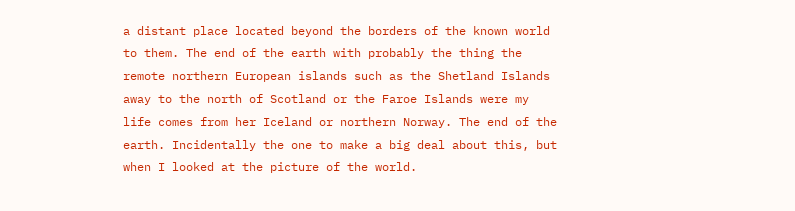a distant place located beyond the borders of the known world to them. The end of the earth with probably the thing the remote northern European islands such as the Shetland Islands away to the north of Scotland or the Faroe Islands were my life comes from her Iceland or northern Norway. The end of the earth. Incidentally the one to make a big deal about this, but when I looked at the picture of the world.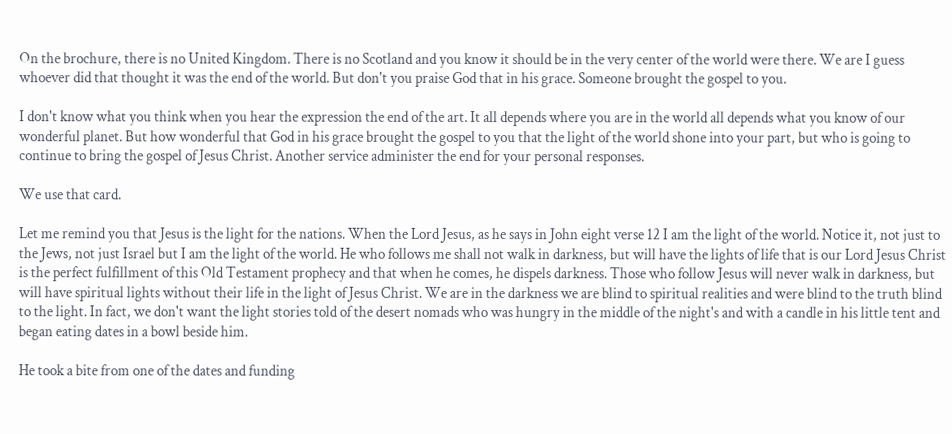On the brochure, there is no United Kingdom. There is no Scotland and you know it should be in the very center of the world were there. We are I guess whoever did that thought it was the end of the world. But don't you praise God that in his grace. Someone brought the gospel to you.

I don't know what you think when you hear the expression the end of the art. It all depends where you are in the world all depends what you know of our wonderful planet. But how wonderful that God in his grace brought the gospel to you that the light of the world shone into your part, but who is going to continue to bring the gospel of Jesus Christ. Another service administer the end for your personal responses.

We use that card.

Let me remind you that Jesus is the light for the nations. When the Lord Jesus, as he says in John eight verse 12 I am the light of the world. Notice it, not just to the Jews, not just Israel but I am the light of the world. He who follows me shall not walk in darkness, but will have the lights of life that is our Lord Jesus Christ is the perfect fulfillment of this Old Testament prophecy and that when he comes, he dispels darkness. Those who follow Jesus will never walk in darkness, but will have spiritual lights without their life in the light of Jesus Christ. We are in the darkness we are blind to spiritual realities and were blind to the truth blind to the light. In fact, we don't want the light stories told of the desert nomads who was hungry in the middle of the night's and with a candle in his little tent and began eating dates in a bowl beside him.

He took a bite from one of the dates and funding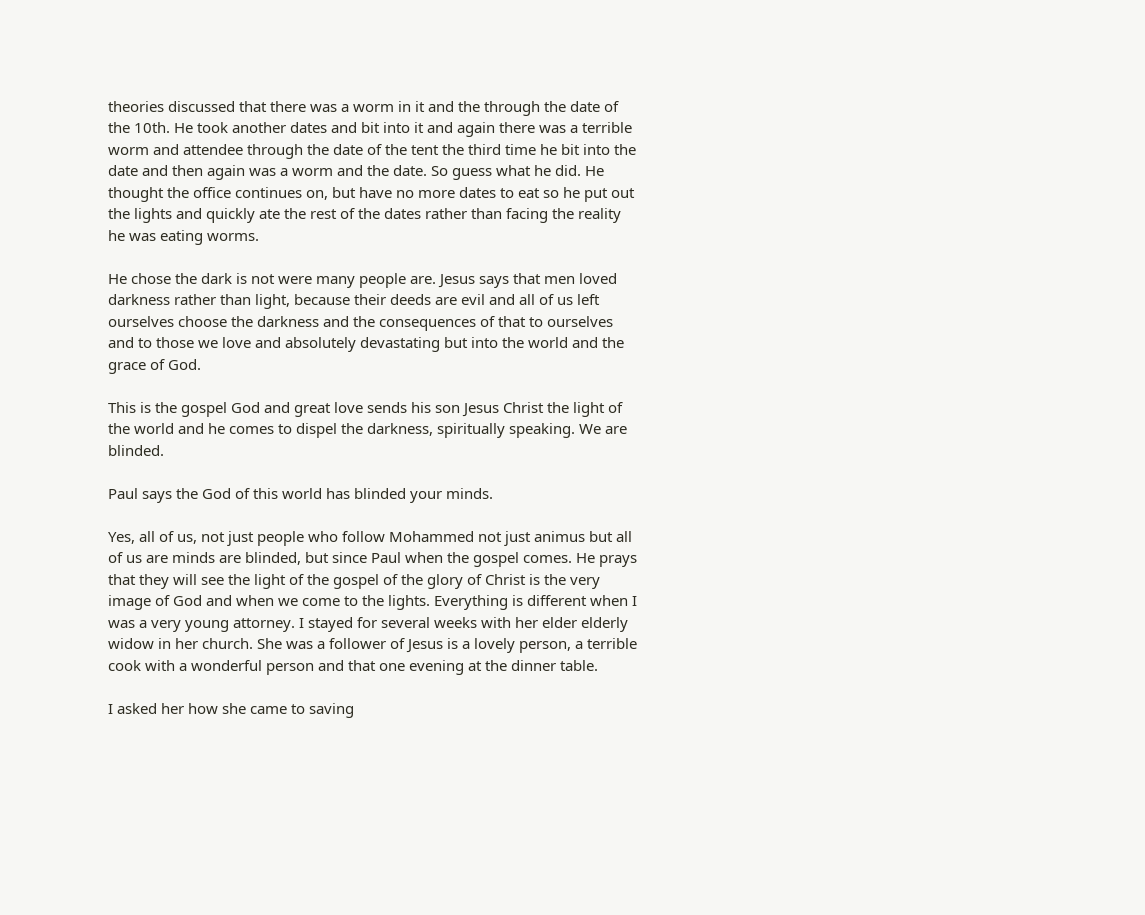theories discussed that there was a worm in it and the through the date of the 10th. He took another dates and bit into it and again there was a terrible worm and attendee through the date of the tent the third time he bit into the date and then again was a worm and the date. So guess what he did. He thought the office continues on, but have no more dates to eat so he put out the lights and quickly ate the rest of the dates rather than facing the reality he was eating worms.

He chose the dark is not were many people are. Jesus says that men loved darkness rather than light, because their deeds are evil and all of us left ourselves choose the darkness and the consequences of that to ourselves and to those we love and absolutely devastating but into the world and the grace of God.

This is the gospel God and great love sends his son Jesus Christ the light of the world and he comes to dispel the darkness, spiritually speaking. We are blinded.

Paul says the God of this world has blinded your minds.

Yes, all of us, not just people who follow Mohammed not just animus but all of us are minds are blinded, but since Paul when the gospel comes. He prays that they will see the light of the gospel of the glory of Christ is the very image of God and when we come to the lights. Everything is different when I was a very young attorney. I stayed for several weeks with her elder elderly widow in her church. She was a follower of Jesus is a lovely person, a terrible cook with a wonderful person and that one evening at the dinner table.

I asked her how she came to saving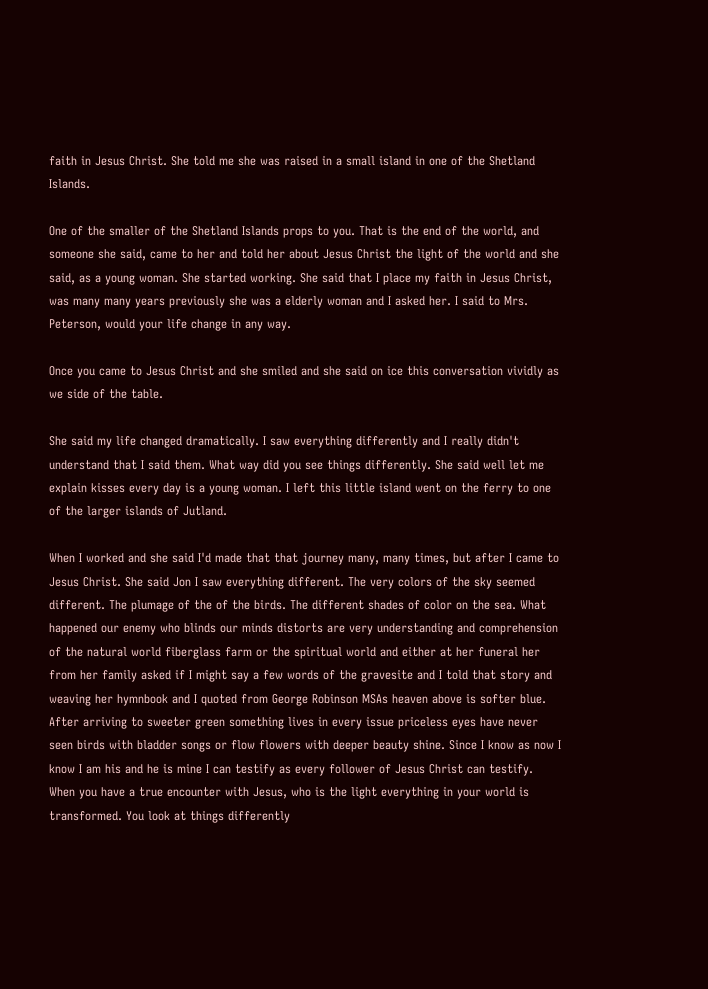faith in Jesus Christ. She told me she was raised in a small island in one of the Shetland Islands.

One of the smaller of the Shetland Islands props to you. That is the end of the world, and someone she said, came to her and told her about Jesus Christ the light of the world and she said, as a young woman. She started working. She said that I place my faith in Jesus Christ, was many many years previously she was a elderly woman and I asked her. I said to Mrs. Peterson, would your life change in any way.

Once you came to Jesus Christ and she smiled and she said on ice this conversation vividly as we side of the table.

She said my life changed dramatically. I saw everything differently and I really didn't understand that I said them. What way did you see things differently. She said well let me explain kisses every day is a young woman. I left this little island went on the ferry to one of the larger islands of Jutland.

When I worked and she said I'd made that that journey many, many times, but after I came to Jesus Christ. She said Jon I saw everything different. The very colors of the sky seemed different. The plumage of the of the birds. The different shades of color on the sea. What happened our enemy who blinds our minds distorts are very understanding and comprehension of the natural world fiberglass farm or the spiritual world and either at her funeral her from her family asked if I might say a few words of the gravesite and I told that story and weaving her hymnbook and I quoted from George Robinson MSAs heaven above is softer blue. After arriving to sweeter green something lives in every issue priceless eyes have never seen birds with bladder songs or flow flowers with deeper beauty shine. Since I know as now I know I am his and he is mine I can testify as every follower of Jesus Christ can testify. When you have a true encounter with Jesus, who is the light everything in your world is transformed. You look at things differently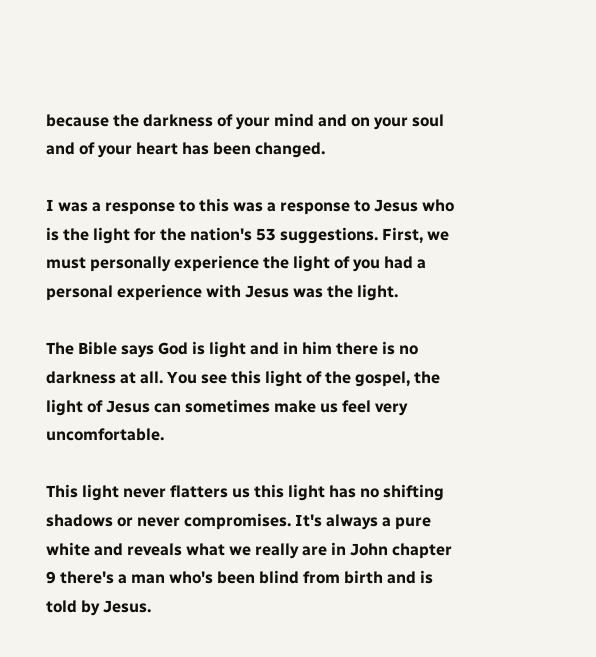because the darkness of your mind and on your soul and of your heart has been changed.

I was a response to this was a response to Jesus who is the light for the nation's 53 suggestions. First, we must personally experience the light of you had a personal experience with Jesus was the light.

The Bible says God is light and in him there is no darkness at all. You see this light of the gospel, the light of Jesus can sometimes make us feel very uncomfortable.

This light never flatters us this light has no shifting shadows or never compromises. It's always a pure white and reveals what we really are in John chapter 9 there's a man who's been blind from birth and is told by Jesus.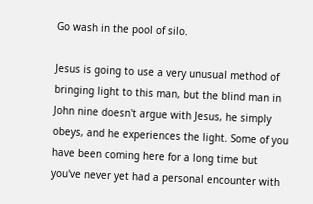Go wash in the pool of silo.

Jesus is going to use a very unusual method of bringing light to this man, but the blind man in John nine doesn't argue with Jesus, he simply obeys, and he experiences the light. Some of you have been coming here for a long time but you've never yet had a personal encounter with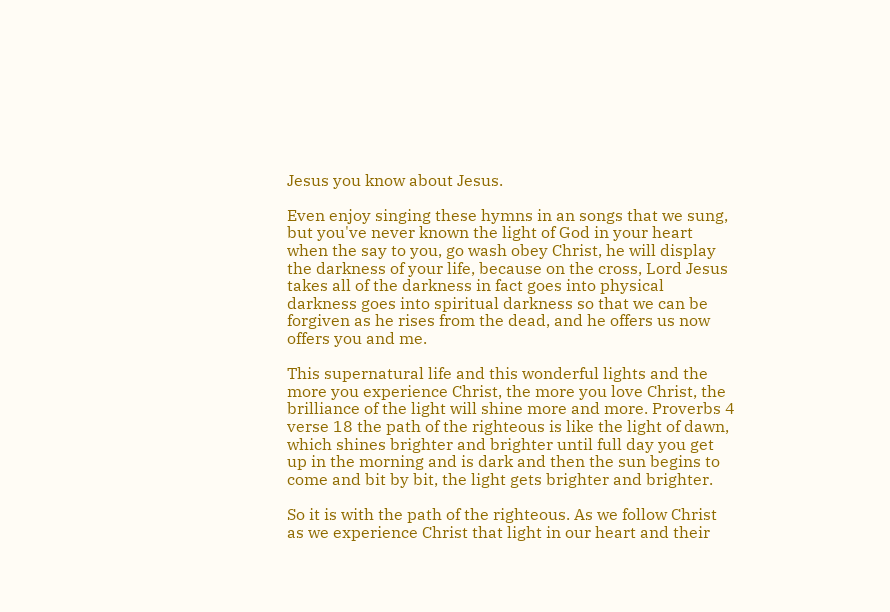Jesus you know about Jesus.

Even enjoy singing these hymns in an songs that we sung, but you've never known the light of God in your heart when the say to you, go wash obey Christ, he will display the darkness of your life, because on the cross, Lord Jesus takes all of the darkness in fact goes into physical darkness goes into spiritual darkness so that we can be forgiven as he rises from the dead, and he offers us now offers you and me.

This supernatural life and this wonderful lights and the more you experience Christ, the more you love Christ, the brilliance of the light will shine more and more. Proverbs 4 verse 18 the path of the righteous is like the light of dawn, which shines brighter and brighter until full day you get up in the morning and is dark and then the sun begins to come and bit by bit, the light gets brighter and brighter.

So it is with the path of the righteous. As we follow Christ as we experience Christ that light in our heart and their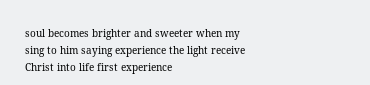soul becomes brighter and sweeter when my sing to him saying experience the light receive Christ into life first experience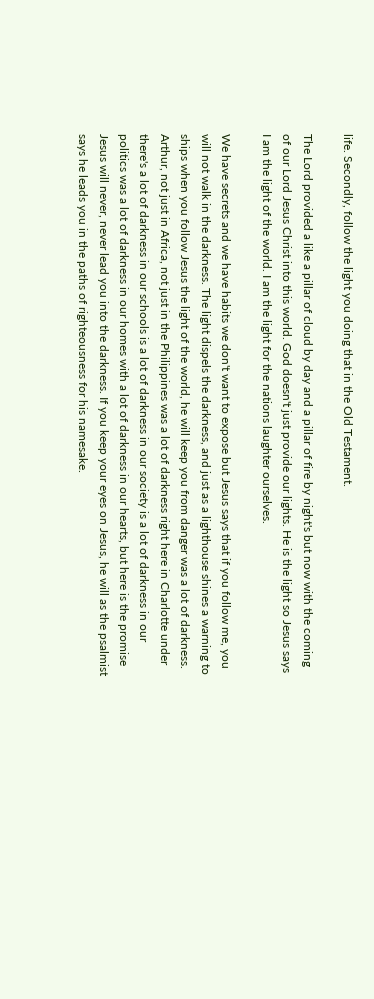life. Secondly, follow the light you doing that in the Old Testament.

The Lord provided a like a pillar of cloud by day and a pillar of fire by night's but now with the coming of our Lord Jesus Christ into this world. God doesn't just provide our lights. He is the light so Jesus says I am the light of the world. I am the light for the nations laughter ourselves.

We have secrets and we have habits we don't want to expose but Jesus says that if you follow me, you will not walk in the darkness. The light dispels the darkness, and just as a lighthouse shines a warning to ships when you follow Jesus the light of the world, he will keep you from danger was a lot of darkness. Arthur, not just in Africa, not just in the Philippines was a lot of darkness right here in Charlotte under there's a lot of darkness in our schools is a lot of darkness in our society is a lot of darkness in our politics was a lot of darkness in our homes with a lot of darkness in our hearts, but here is the promise Jesus will never, never lead you into the darkness. If you keep your eyes on Jesus, he will as the psalmist says he leads you in the paths of righteousness for his namesake.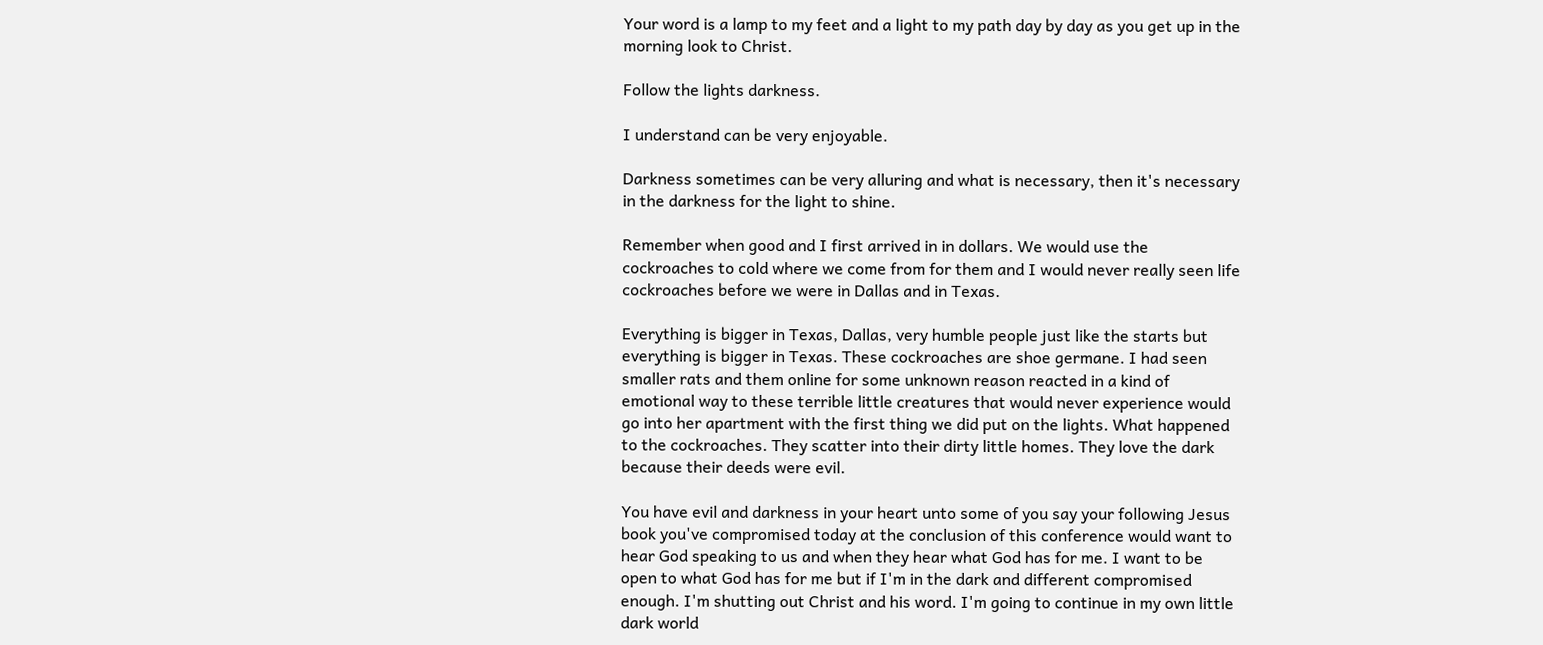Your word is a lamp to my feet and a light to my path day by day as you get up in the morning look to Christ.

Follow the lights darkness.

I understand can be very enjoyable.

Darkness sometimes can be very alluring and what is necessary, then it's necessary in the darkness for the light to shine.

Remember when good and I first arrived in in dollars. We would use the cockroaches to cold where we come from for them and I would never really seen life cockroaches before we were in Dallas and in Texas.

Everything is bigger in Texas, Dallas, very humble people just like the starts but everything is bigger in Texas. These cockroaches are shoe germane. I had seen smaller rats and them online for some unknown reason reacted in a kind of emotional way to these terrible little creatures that would never experience would go into her apartment with the first thing we did put on the lights. What happened to the cockroaches. They scatter into their dirty little homes. They love the dark because their deeds were evil.

You have evil and darkness in your heart unto some of you say your following Jesus book you've compromised today at the conclusion of this conference would want to hear God speaking to us and when they hear what God has for me. I want to be open to what God has for me but if I'm in the dark and different compromised enough. I'm shutting out Christ and his word. I'm going to continue in my own little dark world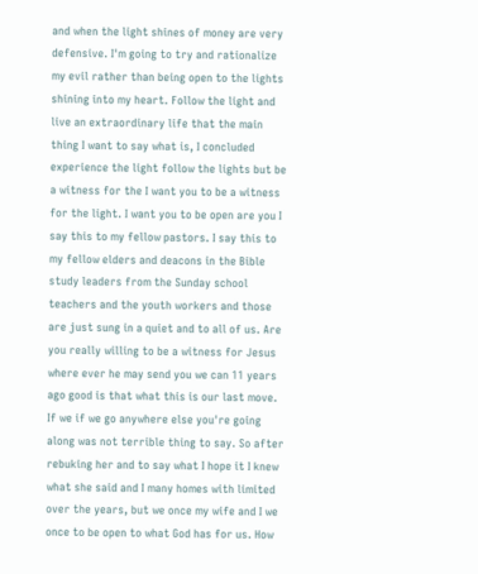and when the light shines of money are very defensive. I'm going to try and rationalize my evil rather than being open to the lights shining into my heart. Follow the light and live an extraordinary life that the main thing I want to say what is, I concluded experience the light follow the lights but be a witness for the I want you to be a witness for the light. I want you to be open are you I say this to my fellow pastors. I say this to my fellow elders and deacons in the Bible study leaders from the Sunday school teachers and the youth workers and those are just sung in a quiet and to all of us. Are you really willing to be a witness for Jesus where ever he may send you we can 11 years ago good is that what this is our last move. If we if we go anywhere else you're going along was not terrible thing to say. So after rebuking her and to say what I hope it I knew what she said and I many homes with limited over the years, but we once my wife and I we once to be open to what God has for us. How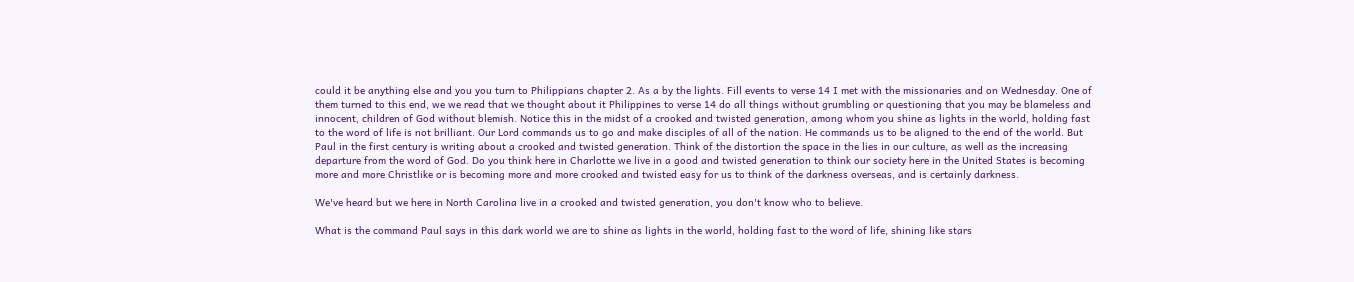could it be anything else and you you turn to Philippians chapter 2. As a by the lights. Fill events to verse 14 I met with the missionaries and on Wednesday. One of them turned to this end, we we read that we thought about it Philippines to verse 14 do all things without grumbling or questioning that you may be blameless and innocent, children of God without blemish. Notice this in the midst of a crooked and twisted generation, among whom you shine as lights in the world, holding fast to the word of life is not brilliant. Our Lord commands us to go and make disciples of all of the nation. He commands us to be aligned to the end of the world. But Paul in the first century is writing about a crooked and twisted generation. Think of the distortion the space in the lies in our culture, as well as the increasing departure from the word of God. Do you think here in Charlotte we live in a good and twisted generation to think our society here in the United States is becoming more and more Christlike or is becoming more and more crooked and twisted easy for us to think of the darkness overseas, and is certainly darkness.

We've heard but we here in North Carolina live in a crooked and twisted generation, you don't know who to believe.

What is the command Paul says in this dark world we are to shine as lights in the world, holding fast to the word of life, shining like stars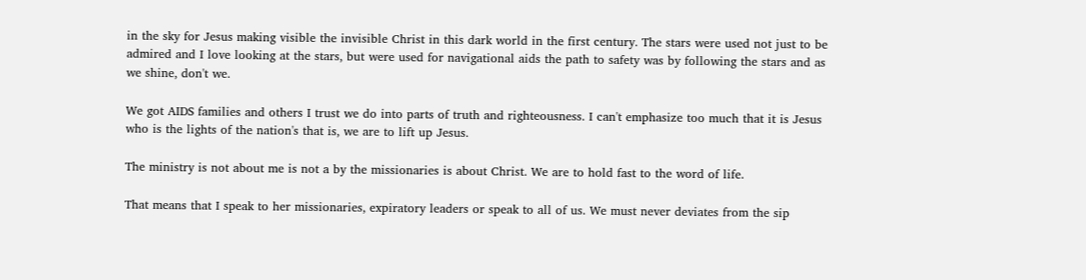in the sky for Jesus making visible the invisible Christ in this dark world in the first century. The stars were used not just to be admired and I love looking at the stars, but were used for navigational aids the path to safety was by following the stars and as we shine, don't we.

We got AIDS families and others I trust we do into parts of truth and righteousness. I can't emphasize too much that it is Jesus who is the lights of the nation's that is, we are to lift up Jesus.

The ministry is not about me is not a by the missionaries is about Christ. We are to hold fast to the word of life.

That means that I speak to her missionaries, expiratory leaders or speak to all of us. We must never deviates from the sip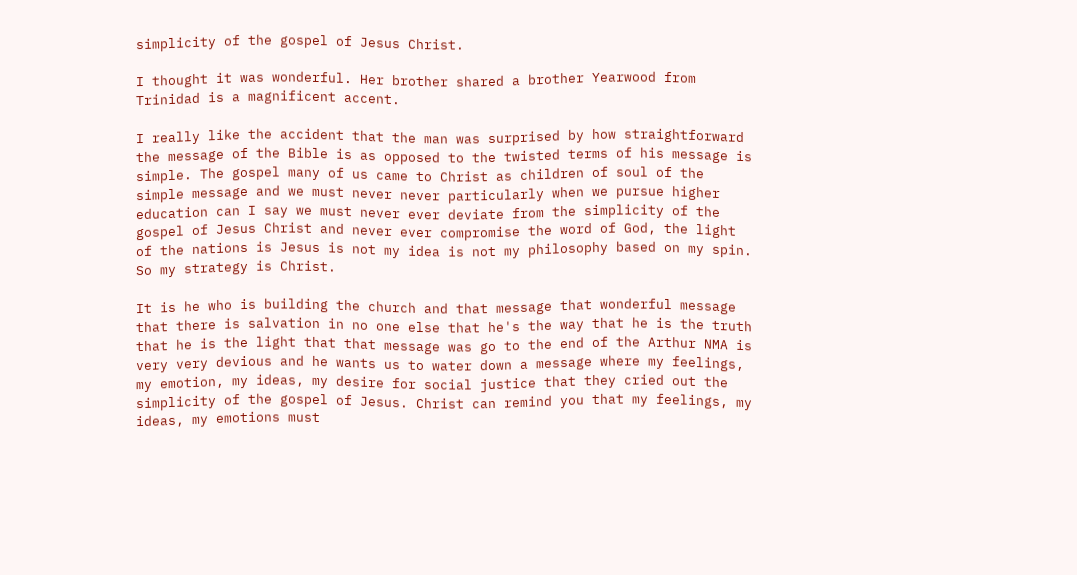simplicity of the gospel of Jesus Christ.

I thought it was wonderful. Her brother shared a brother Yearwood from Trinidad is a magnificent accent.

I really like the accident that the man was surprised by how straightforward the message of the Bible is as opposed to the twisted terms of his message is simple. The gospel many of us came to Christ as children of soul of the simple message and we must never never particularly when we pursue higher education can I say we must never ever deviate from the simplicity of the gospel of Jesus Christ and never ever compromise the word of God, the light of the nations is Jesus is not my idea is not my philosophy based on my spin. So my strategy is Christ.

It is he who is building the church and that message that wonderful message that there is salvation in no one else that he's the way that he is the truth that he is the light that that message was go to the end of the Arthur NMA is very very devious and he wants us to water down a message where my feelings, my emotion, my ideas, my desire for social justice that they cried out the simplicity of the gospel of Jesus. Christ can remind you that my feelings, my ideas, my emotions must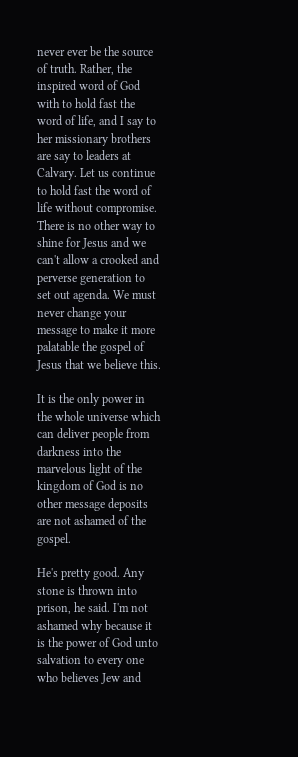never ever be the source of truth. Rather, the inspired word of God with to hold fast the word of life, and I say to her missionary brothers are say to leaders at Calvary. Let us continue to hold fast the word of life without compromise. There is no other way to shine for Jesus and we can't allow a crooked and perverse generation to set out agenda. We must never change your message to make it more palatable the gospel of Jesus that we believe this.

It is the only power in the whole universe which can deliver people from darkness into the marvelous light of the kingdom of God is no other message deposits are not ashamed of the gospel.

He's pretty good. Any stone is thrown into prison, he said. I'm not ashamed why because it is the power of God unto salvation to every one who believes Jew and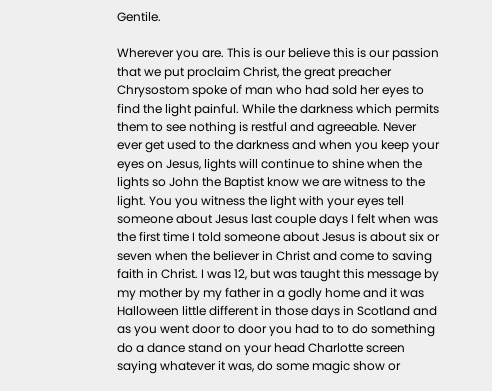Gentile.

Wherever you are. This is our believe this is our passion that we put proclaim Christ, the great preacher Chrysostom spoke of man who had sold her eyes to find the light painful. While the darkness which permits them to see nothing is restful and agreeable. Never ever get used to the darkness and when you keep your eyes on Jesus, lights will continue to shine when the lights so John the Baptist know we are witness to the light. You you witness the light with your eyes tell someone about Jesus last couple days I felt when was the first time I told someone about Jesus is about six or seven when the believer in Christ and come to saving faith in Christ. I was 12, but was taught this message by my mother by my father in a godly home and it was Halloween little different in those days in Scotland and as you went door to door you had to to do something do a dance stand on your head Charlotte screen saying whatever it was, do some magic show or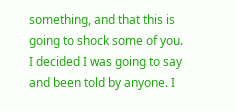something, and that this is going to shock some of you. I decided I was going to say and been told by anyone. I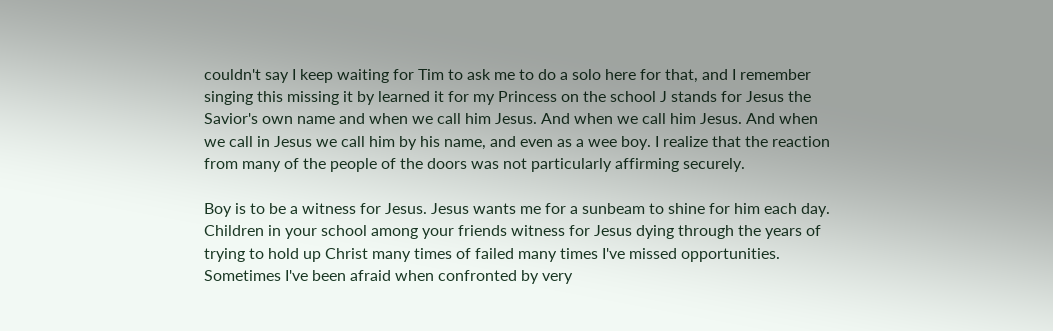couldn't say I keep waiting for Tim to ask me to do a solo here for that, and I remember singing this missing it by learned it for my Princess on the school J stands for Jesus the Savior's own name and when we call him Jesus. And when we call him Jesus. And when we call in Jesus we call him by his name, and even as a wee boy. I realize that the reaction from many of the people of the doors was not particularly affirming securely.

Boy is to be a witness for Jesus. Jesus wants me for a sunbeam to shine for him each day. Children in your school among your friends witness for Jesus dying through the years of trying to hold up Christ many times of failed many times I've missed opportunities. Sometimes I've been afraid when confronted by very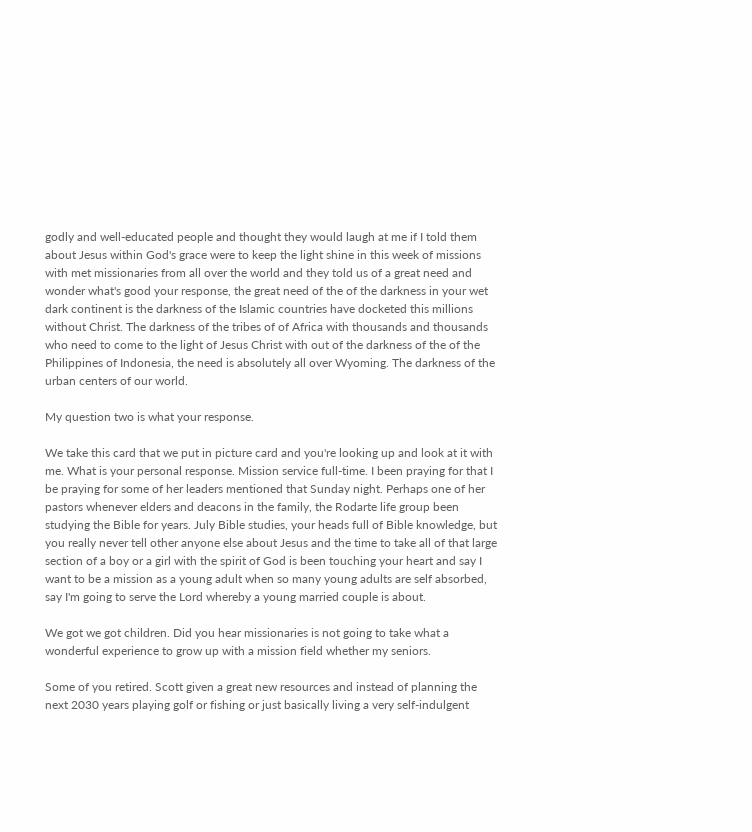godly and well-educated people and thought they would laugh at me if I told them about Jesus within God's grace were to keep the light shine in this week of missions with met missionaries from all over the world and they told us of a great need and wonder what's good your response, the great need of the of the darkness in your wet dark continent is the darkness of the Islamic countries have docketed this millions without Christ. The darkness of the tribes of of Africa with thousands and thousands who need to come to the light of Jesus Christ with out of the darkness of the of the Philippines of Indonesia, the need is absolutely all over Wyoming. The darkness of the urban centers of our world.

My question two is what your response.

We take this card that we put in picture card and you're looking up and look at it with me. What is your personal response. Mission service full-time. I been praying for that I be praying for some of her leaders mentioned that Sunday night. Perhaps one of her pastors whenever elders and deacons in the family, the Rodarte life group been studying the Bible for years. July Bible studies, your heads full of Bible knowledge, but you really never tell other anyone else about Jesus and the time to take all of that large section of a boy or a girl with the spirit of God is been touching your heart and say I want to be a mission as a young adult when so many young adults are self absorbed, say I'm going to serve the Lord whereby a young married couple is about.

We got we got children. Did you hear missionaries is not going to take what a wonderful experience to grow up with a mission field whether my seniors.

Some of you retired. Scott given a great new resources and instead of planning the next 2030 years playing golf or fishing or just basically living a very self-indulgent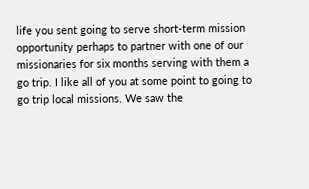life you sent going to serve short-term mission opportunity perhaps to partner with one of our missionaries for six months serving with them a go trip. I like all of you at some point to going to go trip local missions. We saw the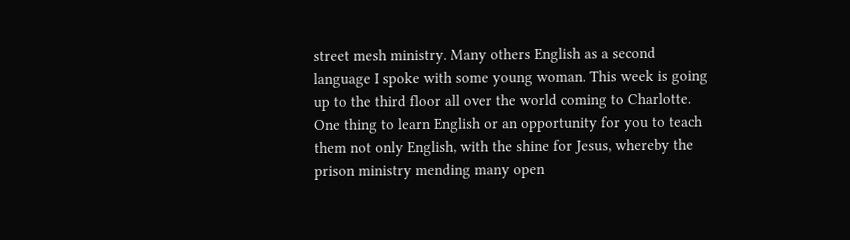street mesh ministry. Many others English as a second language I spoke with some young woman. This week is going up to the third floor all over the world coming to Charlotte. One thing to learn English or an opportunity for you to teach them not only English, with the shine for Jesus, whereby the prison ministry mending many open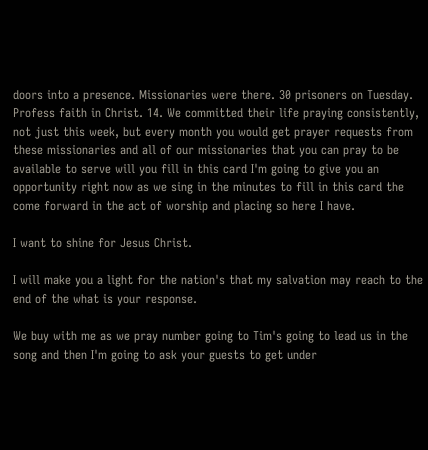doors into a presence. Missionaries were there. 30 prisoners on Tuesday. Profess faith in Christ. 14. We committed their life praying consistently, not just this week, but every month you would get prayer requests from these missionaries and all of our missionaries that you can pray to be available to serve will you fill in this card I'm going to give you an opportunity right now as we sing in the minutes to fill in this card the come forward in the act of worship and placing so here I have.

I want to shine for Jesus Christ.

I will make you a light for the nation's that my salvation may reach to the end of the what is your response.

We buy with me as we pray number going to Tim's going to lead us in the song and then I'm going to ask your guests to get under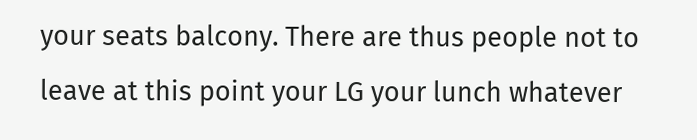your seats balcony. There are thus people not to leave at this point your LG your lunch whatever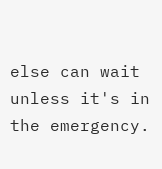else can wait unless it's in the emergency.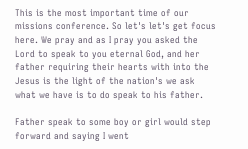This is the most important time of our missions conference. So let's let's get focus here. We pray and as I pray you asked the Lord to speak to you eternal God, and her father requiring their hearts with into the Jesus is the light of the nation's we ask what we have is to do speak to his father.

Father speak to some boy or girl would step forward and saying I went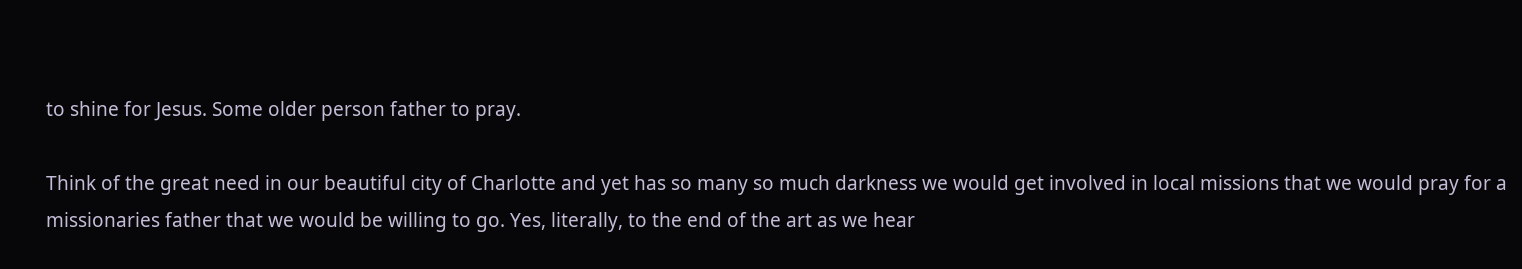to shine for Jesus. Some older person father to pray.

Think of the great need in our beautiful city of Charlotte and yet has so many so much darkness we would get involved in local missions that we would pray for a missionaries father that we would be willing to go. Yes, literally, to the end of the art as we hear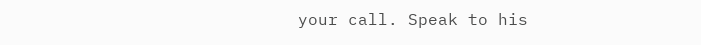your call. Speak to his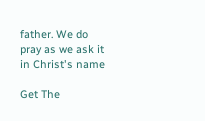father. We do pray as we ask it in Christ's name

Get The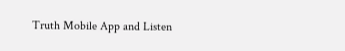Truth Mobile App and Listen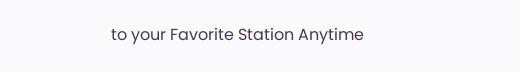to your Favorite Station Anytime